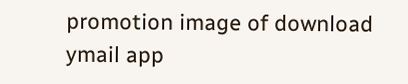promotion image of download ymail app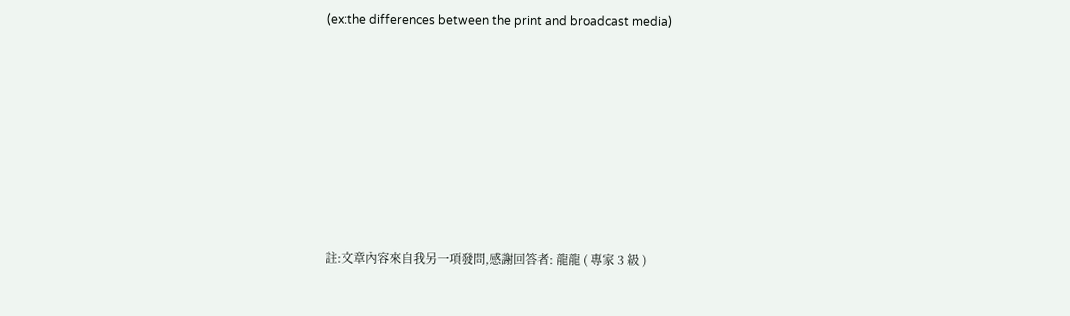(ex:the differences between the print and broadcast media)








註:文章內容來自我另一項發問,感謝回答者: 龍龍 ( 專家 3 級 )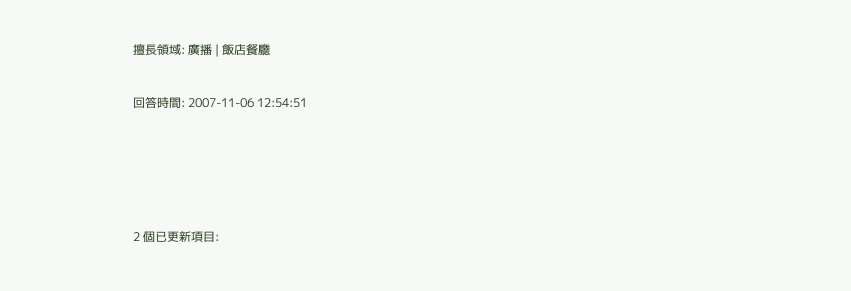擅長領域: 廣播 | 飯店餐廳

回答時間: 2007-11-06 12:54:51




2 個已更新項目: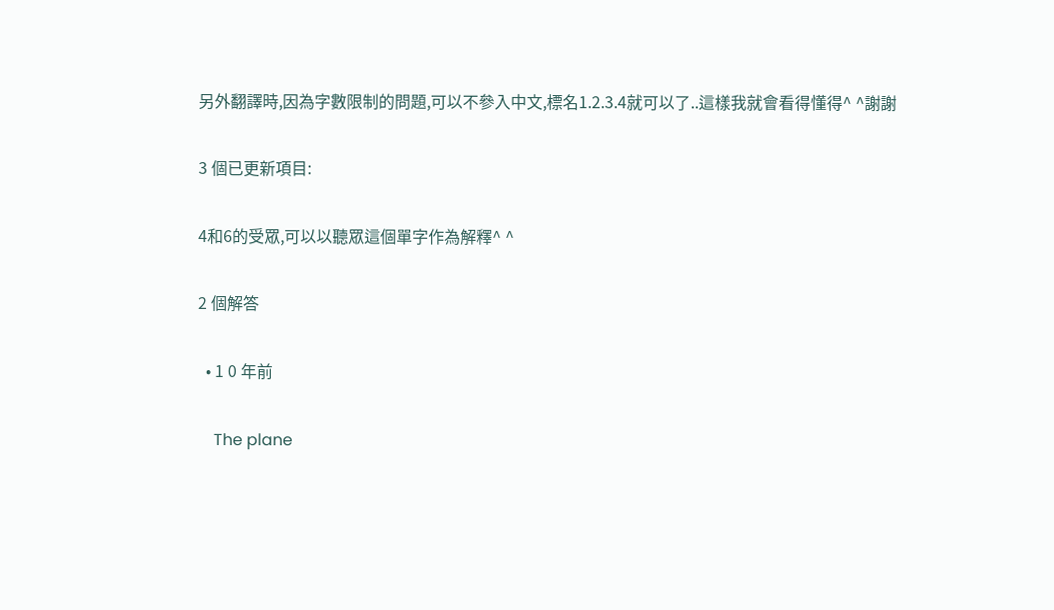另外翻譯時,因為字數限制的問題,可以不參入中文,標名1.2.3.4就可以了..這樣我就會看得懂得^ ^謝謝

3 個已更新項目:

4和6的受眾,可以以聽眾這個單字作為解釋^ ^

2 個解答

  • 1 0 年前

    The plane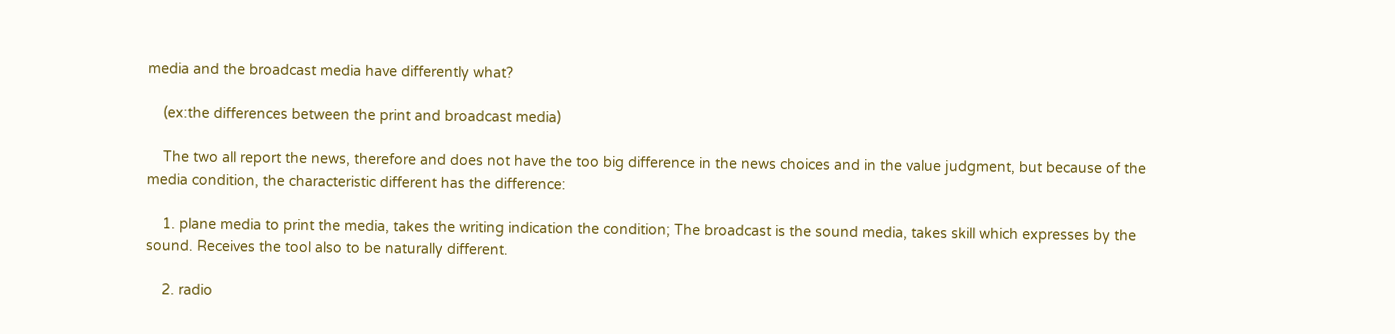media and the broadcast media have differently what?

    (ex:the differences between the print and broadcast media)

    The two all report the news, therefore and does not have the too big difference in the news choices and in the value judgment, but because of the media condition, the characteristic different has the difference:

    1. plane media to print the media, takes the writing indication the condition; The broadcast is the sound media, takes skill which expresses by the sound. Receives the tool also to be naturally different.

    2. radio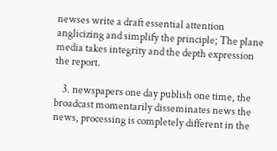newses write a draft essential attention anglicizing and simplify the principle; The plane media takes integrity and the depth expression the report.

    3. newspapers one day publish one time, the broadcast momentarily disseminates news the news, processing is completely different in the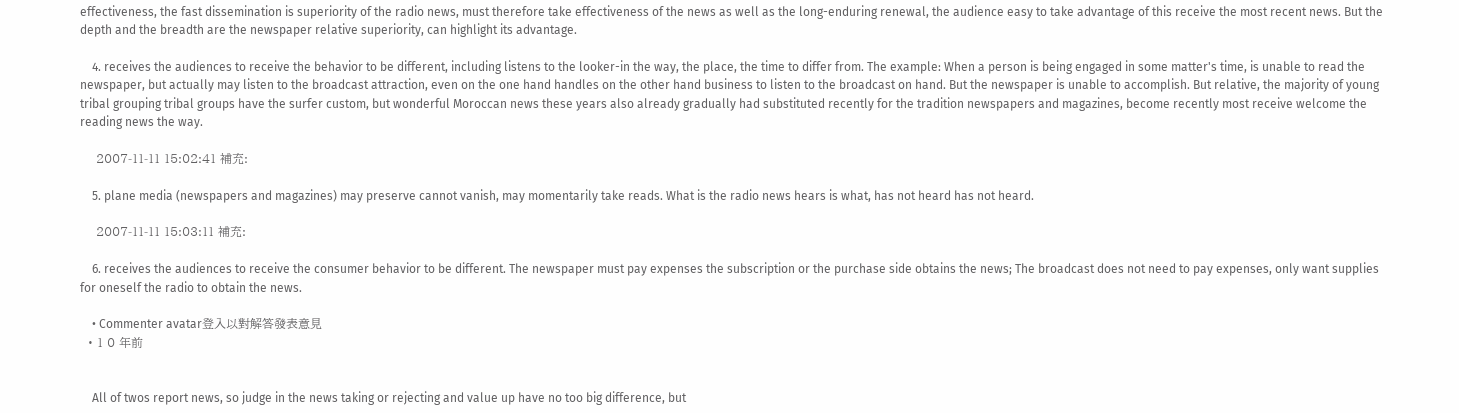effectiveness, the fast dissemination is superiority of the radio news, must therefore take effectiveness of the news as well as the long-enduring renewal, the audience easy to take advantage of this receive the most recent news. But the depth and the breadth are the newspaper relative superiority, can highlight its advantage.

    4. receives the audiences to receive the behavior to be different, including listens to the looker-in the way, the place, the time to differ from. The example: When a person is being engaged in some matter's time, is unable to read the newspaper, but actually may listen to the broadcast attraction, even on the one hand handles on the other hand business to listen to the broadcast on hand. But the newspaper is unable to accomplish. But relative, the majority of young tribal grouping tribal groups have the surfer custom, but wonderful Moroccan news these years also already gradually had substituted recently for the tradition newspapers and magazines, become recently most receive welcome the reading news the way.

    2007-11-11 15:02:41 補充:

    5. plane media (newspapers and magazines) may preserve cannot vanish, may momentarily take reads. What is the radio news hears is what, has not heard has not heard.

    2007-11-11 15:03:11 補充:

    6. receives the audiences to receive the consumer behavior to be different. The newspaper must pay expenses the subscription or the purchase side obtains the news; The broadcast does not need to pay expenses, only want supplies for oneself the radio to obtain the news.

    • Commenter avatar登入以對解答發表意見
  • 1 0 年前


    All of twos report news, so judge in the news taking or rejecting and value up have no too big difference, but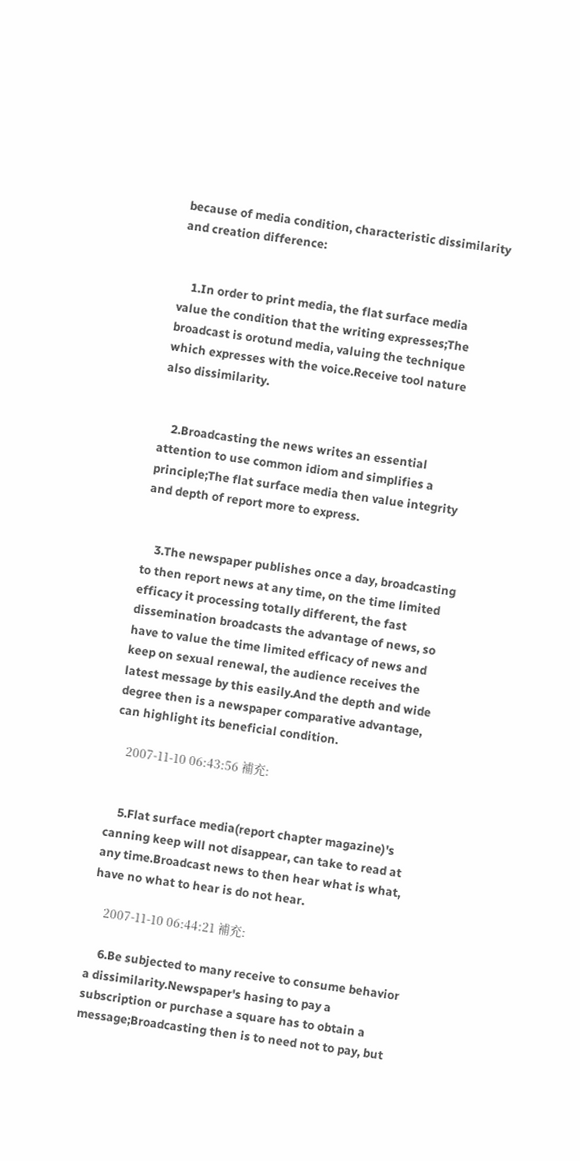because of media condition, characteristic dissimilarity and creation difference:


    1.In order to print media, the flat surface media value the condition that the writing expresses;The broadcast is orotund media, valuing the technique which expresses with the voice.Receive tool nature also dissimilarity.


    2.Broadcasting the news writes an essential attention to use common idiom and simplifies a principle;The flat surface media then value integrity and depth of report more to express.


    3.The newspaper publishes once a day, broadcasting to then report news at any time, on the time limited efficacy it processing totally different, the fast dissemination broadcasts the advantage of news, so have to value the time limited efficacy of news and keep on sexual renewal, the audience receives the latest message by this easily.And the depth and wide degree then is a newspaper comparative advantage, can highlight its beneficial condition.

    2007-11-10 06:43:56 補充:


    5.Flat surface media(report chapter magazine)'s canning keep will not disappear, can take to read at any time.Broadcast news to then hear what is what, have no what to hear is do not hear.

    2007-11-10 06:44:21 補充:

    6.Be subjected to many receive to consume behavior a dissimilarity.Newspaper's hasing to pay a subscription or purchase a square has to obtain a message;Broadcasting then is to need not to pay, but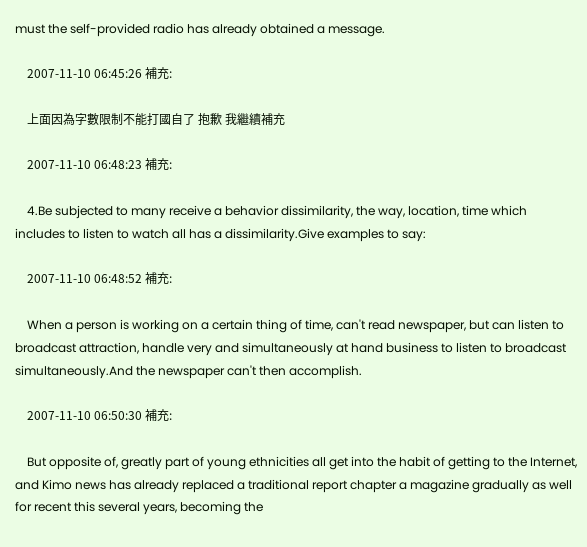must the self-provided radio has already obtained a message.

    2007-11-10 06:45:26 補充:

    上面因為字數限制不能打國自了 抱歉 我繼續補充

    2007-11-10 06:48:23 補充:

    4.Be subjected to many receive a behavior dissimilarity, the way, location, time which includes to listen to watch all has a dissimilarity.Give examples to say:

    2007-11-10 06:48:52 補充:

    When a person is working on a certain thing of time, can't read newspaper, but can listen to broadcast attraction, handle very and simultaneously at hand business to listen to broadcast simultaneously.And the newspaper can't then accomplish.

    2007-11-10 06:50:30 補充:

    But opposite of, greatly part of young ethnicities all get into the habit of getting to the Internet, and Kimo news has already replaced a traditional report chapter a magazine gradually as well for recent this several years, becoming the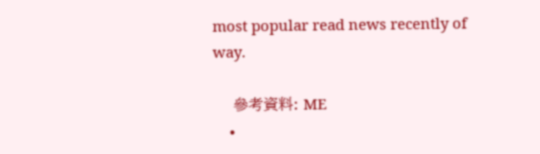most popular read news recently of way.

    參考資料: ME
    •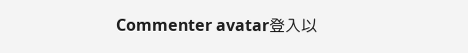Commenter avatar登入以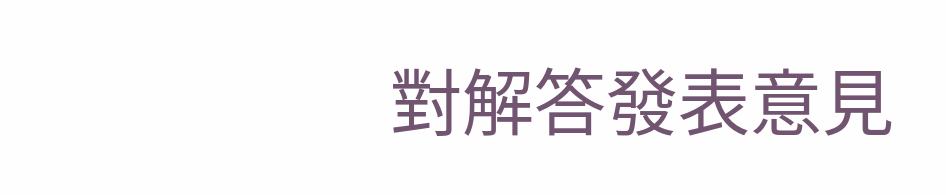對解答發表意見